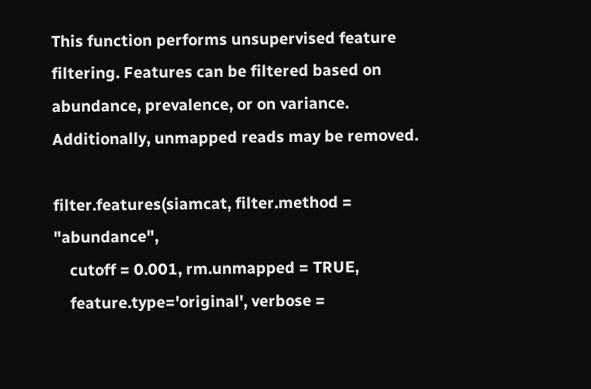This function performs unsupervised feature filtering. Features can be filtered based on abundance, prevalence, or on variance. Additionally, unmapped reads may be removed.

filter.features(siamcat, filter.method = "abundance",
    cutoff = 0.001, rm.unmapped = TRUE,
    feature.type='original', verbose =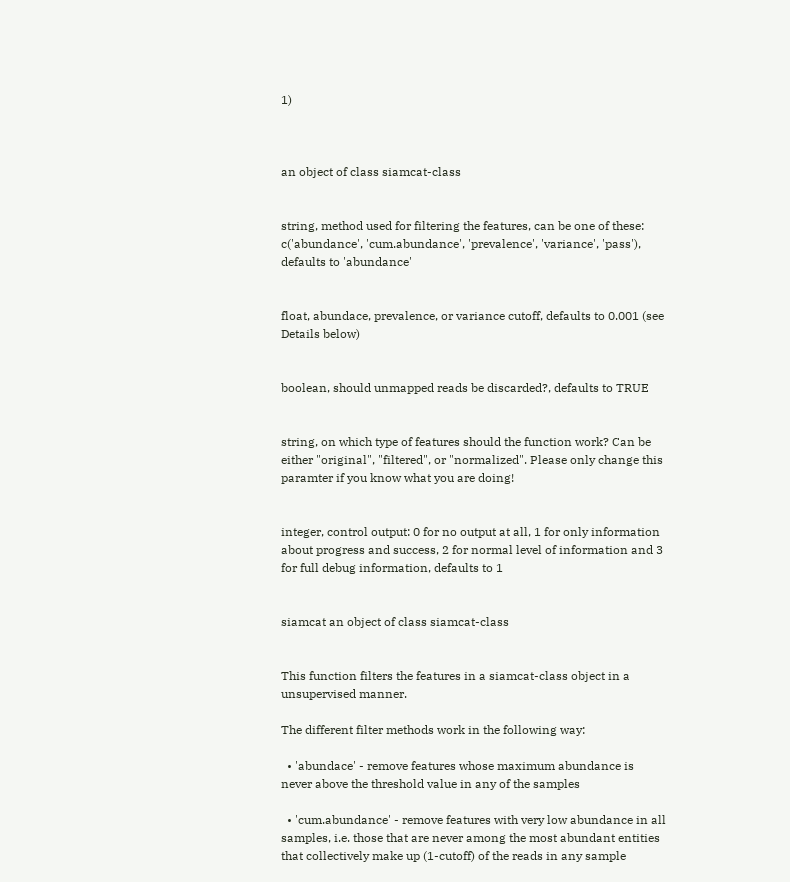1)



an object of class siamcat-class


string, method used for filtering the features, can be one of these: c('abundance', 'cum.abundance', 'prevalence', 'variance', 'pass'), defaults to 'abundance'


float, abundace, prevalence, or variance cutoff, defaults to 0.001 (see Details below)


boolean, should unmapped reads be discarded?, defaults to TRUE


string, on which type of features should the function work? Can be either "original", "filtered", or "normalized". Please only change this paramter if you know what you are doing!


integer, control output: 0 for no output at all, 1 for only information about progress and success, 2 for normal level of information and 3 for full debug information, defaults to 1


siamcat an object of class siamcat-class


This function filters the features in a siamcat-class object in a unsupervised manner.

The different filter methods work in the following way:

  • 'abundace' - remove features whose maximum abundance is never above the threshold value in any of the samples

  • 'cum.abundance' - remove features with very low abundance in all samples, i.e. those that are never among the most abundant entities that collectively make up (1-cutoff) of the reads in any sample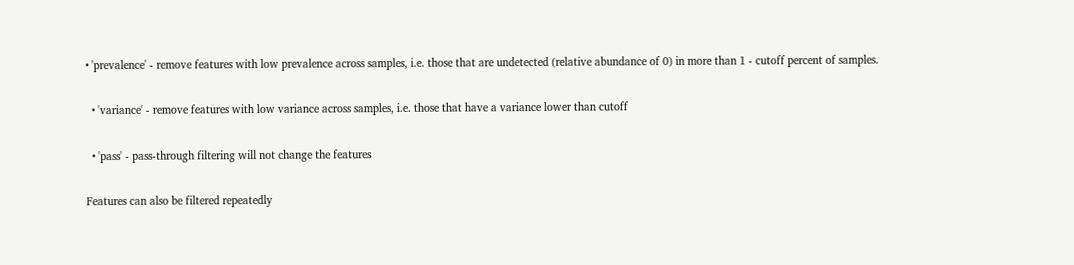• 'prevalence' - remove features with low prevalence across samples, i.e. those that are undetected (relative abundance of 0) in more than 1 - cutoff percent of samples.

  • 'variance' - remove features with low variance across samples, i.e. those that have a variance lower than cutoff

  • 'pass' - pass-through filtering will not change the features

Features can also be filtered repeatedly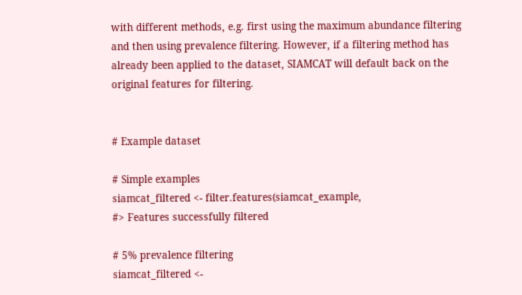with different methods, e.g. first using the maximum abundance filtering and then using prevalence filtering. However, if a filtering method has already been applied to the dataset, SIAMCAT will default back on the original features for filtering.


# Example dataset

# Simple examples
siamcat_filtered <- filter.features(siamcat_example,
#> Features successfully filtered

# 5% prevalence filtering
siamcat_filtered <-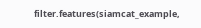filter.features(siamcat_example,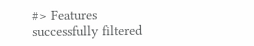#> Features successfully filtered